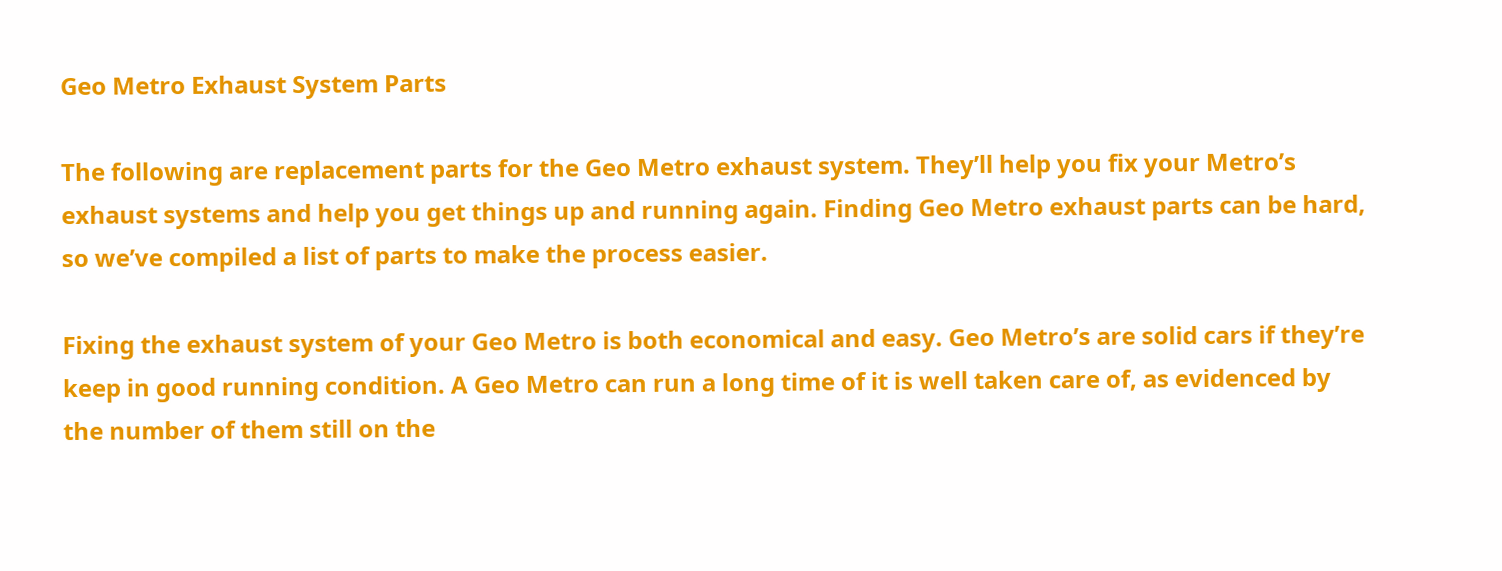Geo Metro Exhaust System Parts

The following are replacement parts for the Geo Metro exhaust system. They’ll help you fix your Metro’s exhaust systems and help you get things up and running again. Finding Geo Metro exhaust parts can be hard, so we’ve compiled a list of parts to make the process easier.

Fixing the exhaust system of your Geo Metro is both economical and easy. Geo Metro’s are solid cars if they’re keep in good running condition. A Geo Metro can run a long time of it is well taken care of, as evidenced by the number of them still on the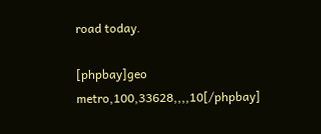road today.

[phpbay]geo metro,100,33628,,,,10[/phpbay]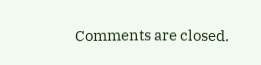Comments are closed.